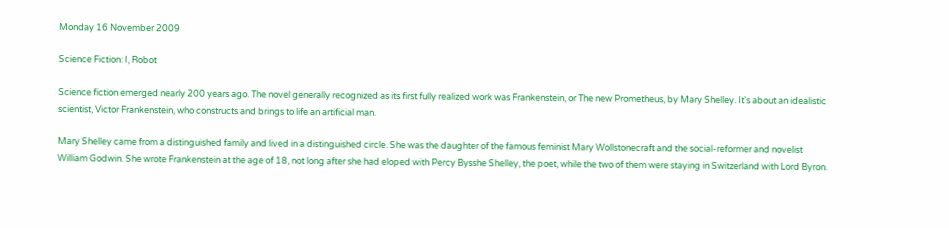Monday 16 November 2009

Science Fiction: I, Robot

Science fiction emerged nearly 200 years ago. The novel generally recognized as its first fully realized work was Frankenstein, or The new Prometheus, by Mary Shelley. It's about an idealistic scientist, Victor Frankenstein, who constructs and brings to life an artificial man.

Mary Shelley came from a distinguished family and lived in a distinguished circle. She was the daughter of the famous feminist Mary Wollstonecraft and the social-reformer and novelist William Godwin. She wrote Frankenstein at the age of 18, not long after she had eloped with Percy Bysshe Shelley, the poet, while the two of them were staying in Switzerland with Lord Byron.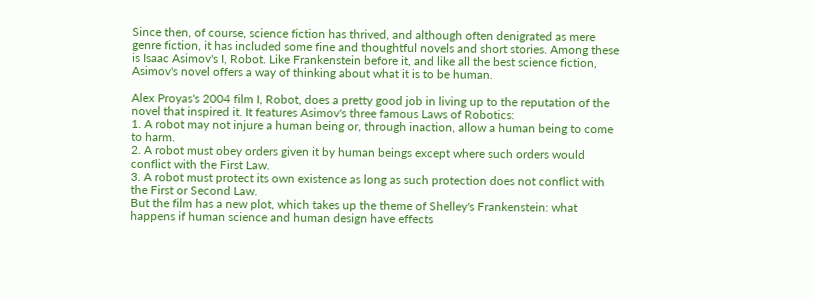Since then, of course, science fiction has thrived, and although often denigrated as mere genre fiction, it has included some fine and thoughtful novels and short stories. Among these is Isaac Asimov's I, Robot. Like Frankenstein before it, and like all the best science fiction, Asimov's novel offers a way of thinking about what it is to be human.

Alex Proyas's 2004 film I, Robot, does a pretty good job in living up to the reputation of the novel that inspired it. It features Asimov's three famous Laws of Robotics:
1. A robot may not injure a human being or, through inaction, allow a human being to come to harm.
2. A robot must obey orders given it by human beings except where such orders would conflict with the First Law.
3. A robot must protect its own existence as long as such protection does not conflict with the First or Second Law.
But the film has a new plot, which takes up the theme of Shelley's Frankenstein: what happens if human science and human design have effects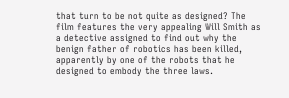that turn to be not quite as designed? The film features the very appealing Will Smith as a detective assigned to find out why the benign father of robotics has been killed, apparently by one of the robots that he designed to embody the three laws.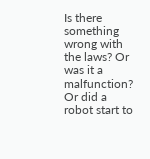Is there something wrong with the laws? Or was it a malfunction? Or did a robot start to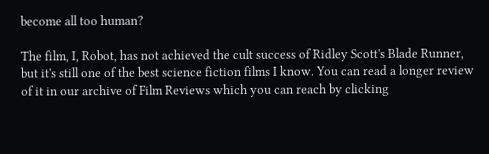become all too human?

The film, I, Robot, has not achieved the cult success of Ridley Scott's Blade Runner, but it's still one of the best science fiction films I know. You can read a longer review of it in our archive of Film Reviews which you can reach by clicking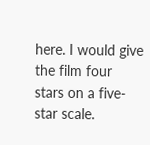here. I would give the film four stars on a five-star scale.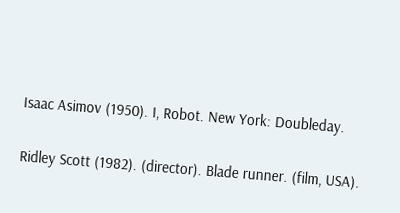Isaac Asimov (1950). I, Robot. New York: Doubleday.

Ridley Scott (1982). (director). Blade runner. (film, USA).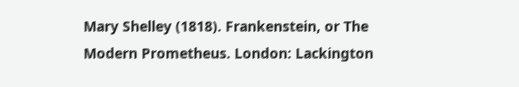Mary Shelley (1818). Frankenstein, or The Modern Prometheus. London: Lackington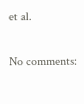et al.

No comments: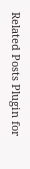Related Posts Plugin for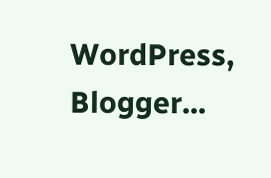WordPress, Blogger...